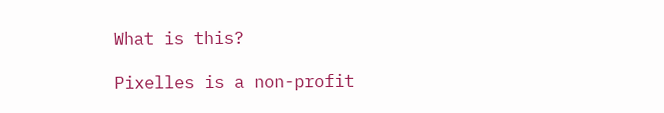What is this?

Pixelles is a non-profit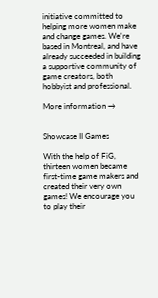initiative committed to helping more women make and change games. We're based in Montreal, and have already succeeded in building a supportive community of game creators, both hobbyist and professional.

More information →


Showcase II Games

With the help of FiG, thirteen women became first-time game makers and created their very own games! We encourage you to play their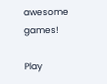awesome games!

Play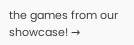the games from our showcase! →